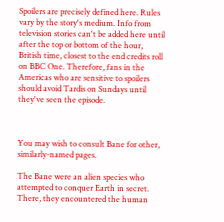Spoilers are precisely defined here. Rules vary by the story's medium. Info from television stories can't be added here until after the top or bottom of the hour, British time, closest to the end credits roll on BBC One. Therefore, fans in the Americas who are sensitive to spoilers should avoid Tardis on Sundays until they've seen the episode.



You may wish to consult Bane for other, similarly-named pages.

The Bane were an alien species who attempted to conquer Earth in secret. There, they encountered the human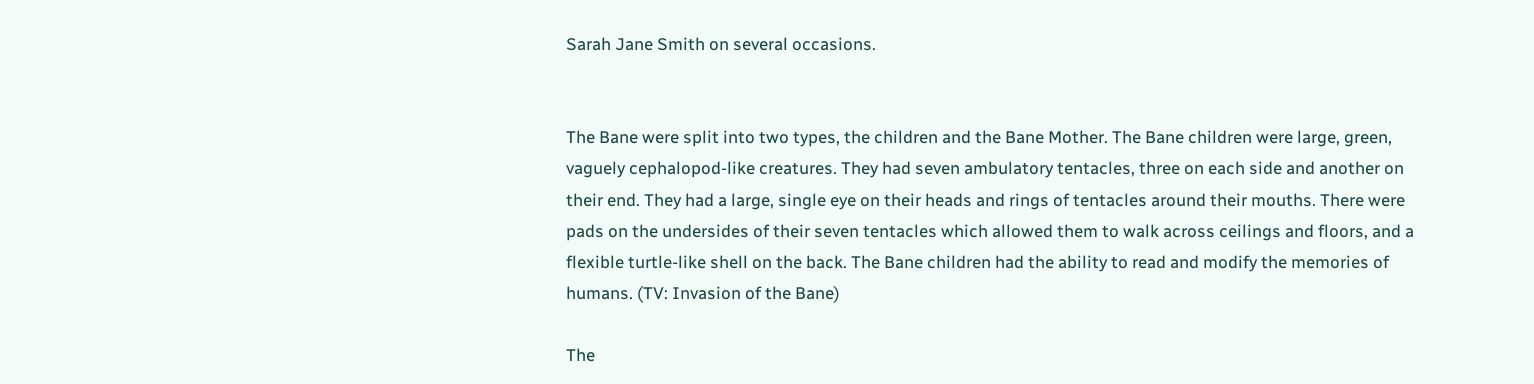Sarah Jane Smith on several occasions.


The Bane were split into two types, the children and the Bane Mother. The Bane children were large, green, vaguely cephalopod-like creatures. They had seven ambulatory tentacles, three on each side and another on their end. They had a large, single eye on their heads and rings of tentacles around their mouths. There were pads on the undersides of their seven tentacles which allowed them to walk across ceilings and floors, and a flexible turtle-like shell on the back. The Bane children had the ability to read and modify the memories of humans. (TV: Invasion of the Bane)

The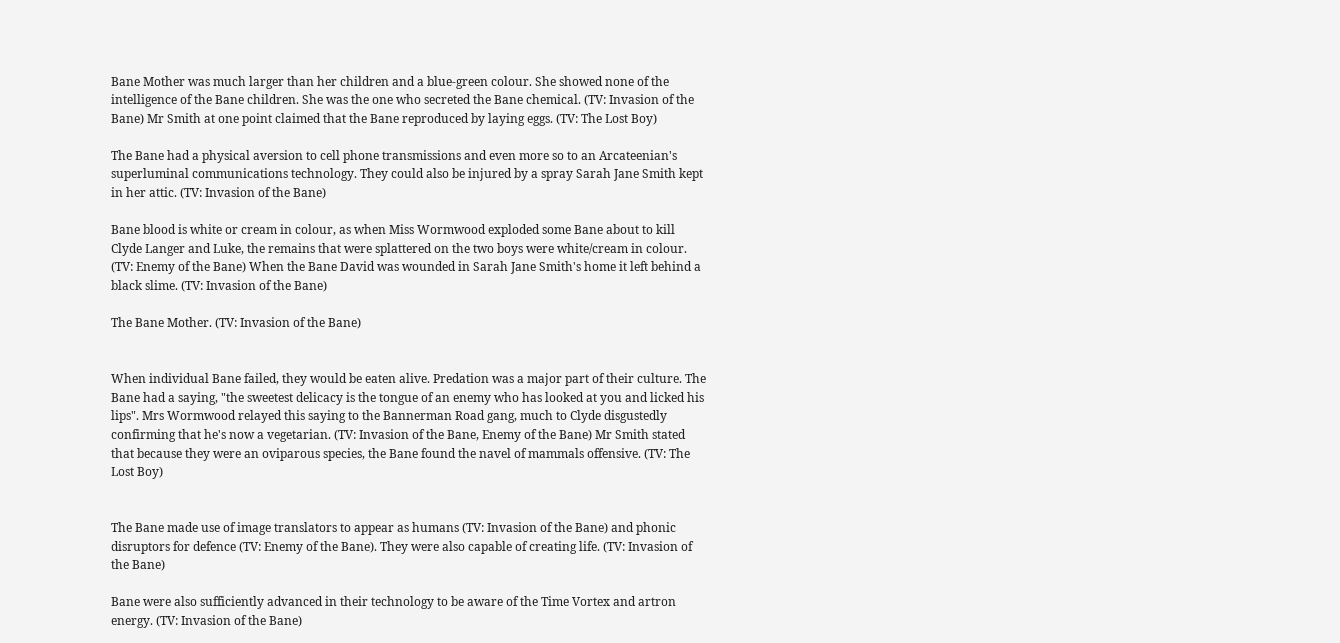Bane Mother was much larger than her children and a blue-green colour. She showed none of the intelligence of the Bane children. She was the one who secreted the Bane chemical. (TV: Invasion of the Bane) Mr Smith at one point claimed that the Bane reproduced by laying eggs. (TV: The Lost Boy)

The Bane had a physical aversion to cell phone transmissions and even more so to an Arcateenian's superluminal communications technology. They could also be injured by a spray Sarah Jane Smith kept in her attic. (TV: Invasion of the Bane)

Bane blood is white or cream in colour, as when Miss Wormwood exploded some Bane about to kill Clyde Langer and Luke, the remains that were splattered on the two boys were white/cream in colour. (TV: Enemy of the Bane) When the Bane David was wounded in Sarah Jane Smith's home it left behind a black slime. (TV: Invasion of the Bane)

The Bane Mother. (TV: Invasion of the Bane)


When individual Bane failed, they would be eaten alive. Predation was a major part of their culture. The Bane had a saying, "the sweetest delicacy is the tongue of an enemy who has looked at you and licked his lips". Mrs Wormwood relayed this saying to the Bannerman Road gang, much to Clyde disgustedly confirming that he's now a vegetarian. (TV: Invasion of the Bane, Enemy of the Bane) Mr Smith stated that because they were an oviparous species, the Bane found the navel of mammals offensive. (TV: The Lost Boy)


The Bane made use of image translators to appear as humans (TV: Invasion of the Bane) and phonic disruptors for defence (TV: Enemy of the Bane). They were also capable of creating life. (TV: Invasion of the Bane)

Bane were also sufficiently advanced in their technology to be aware of the Time Vortex and artron energy. (TV: Invasion of the Bane)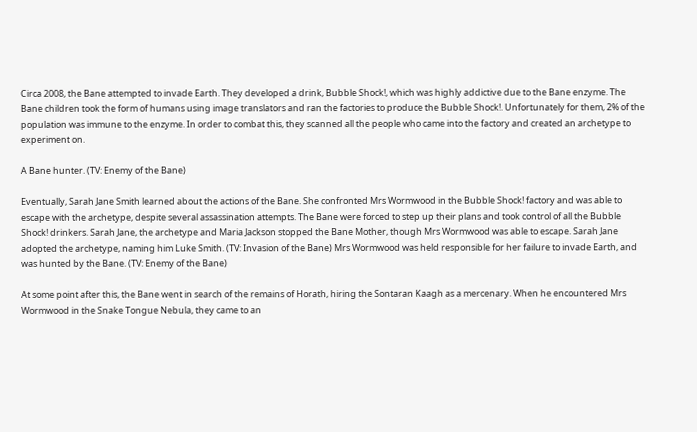Circa 2008, the Bane attempted to invade Earth. They developed a drink, Bubble Shock!, which was highly addictive due to the Bane enzyme. The Bane children took the form of humans using image translators and ran the factories to produce the Bubble Shock!. Unfortunately for them, 2% of the population was immune to the enzyme. In order to combat this, they scanned all the people who came into the factory and created an archetype to experiment on.

A Bane hunter. (TV: Enemy of the Bane)

Eventually, Sarah Jane Smith learned about the actions of the Bane. She confronted Mrs Wormwood in the Bubble Shock! factory and was able to escape with the archetype, despite several assassination attempts. The Bane were forced to step up their plans and took control of all the Bubble Shock! drinkers. Sarah Jane, the archetype and Maria Jackson stopped the Bane Mother, though Mrs Wormwood was able to escape. Sarah Jane adopted the archetype, naming him Luke Smith. (TV: Invasion of the Bane) Mrs Wormwood was held responsible for her failure to invade Earth, and was hunted by the Bane. (TV: Enemy of the Bane)

At some point after this, the Bane went in search of the remains of Horath, hiring the Sontaran Kaagh as a mercenary. When he encountered Mrs Wormwood in the Snake Tongue Nebula, they came to an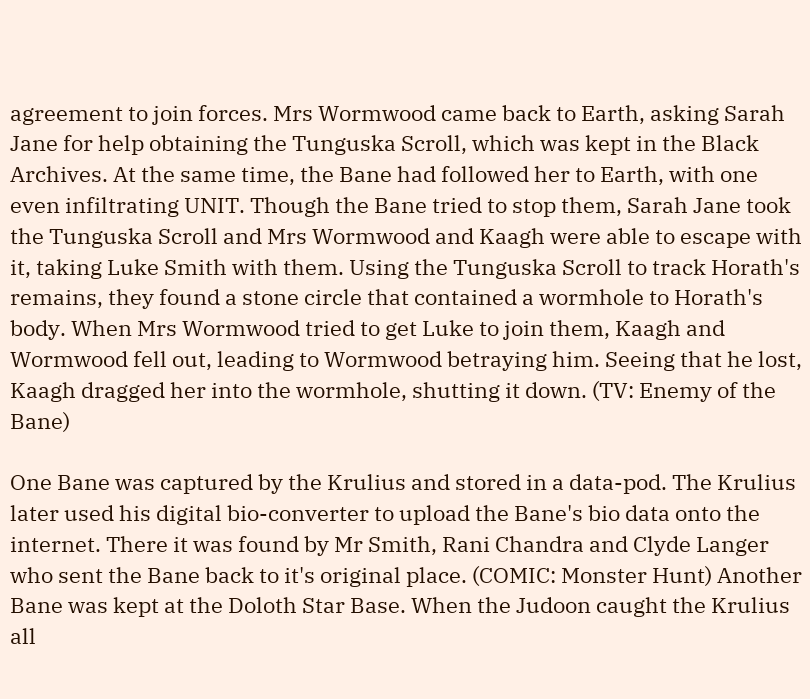agreement to join forces. Mrs Wormwood came back to Earth, asking Sarah Jane for help obtaining the Tunguska Scroll, which was kept in the Black Archives. At the same time, the Bane had followed her to Earth, with one even infiltrating UNIT. Though the Bane tried to stop them, Sarah Jane took the Tunguska Scroll and Mrs Wormwood and Kaagh were able to escape with it, taking Luke Smith with them. Using the Tunguska Scroll to track Horath's remains, they found a stone circle that contained a wormhole to Horath's body. When Mrs Wormwood tried to get Luke to join them, Kaagh and Wormwood fell out, leading to Wormwood betraying him. Seeing that he lost, Kaagh dragged her into the wormhole, shutting it down. (TV: Enemy of the Bane)

One Bane was captured by the Krulius and stored in a data-pod. The Krulius later used his digital bio-converter to upload the Bane's bio data onto the internet. There it was found by Mr Smith, Rani Chandra and Clyde Langer who sent the Bane back to it's original place. (COMIC: Monster Hunt) Another Bane was kept at the Doloth Star Base. When the Judoon caught the Krulius all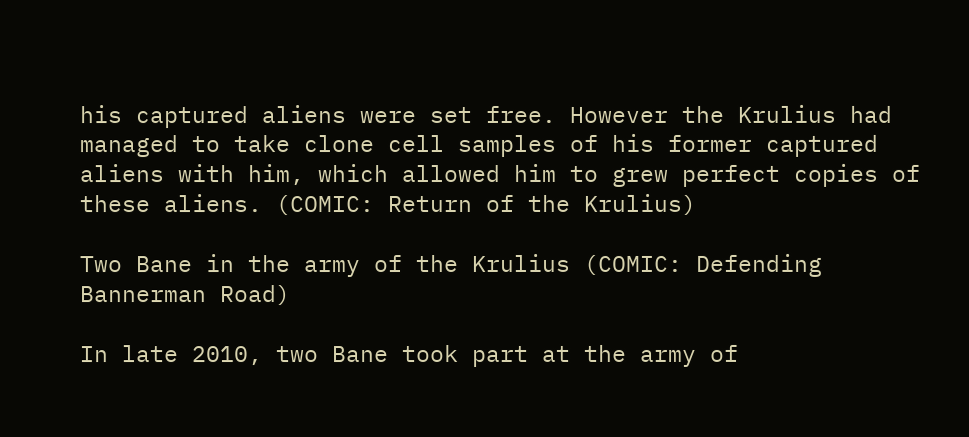his captured aliens were set free. However the Krulius had managed to take clone cell samples of his former captured aliens with him, which allowed him to grew perfect copies of these aliens. (COMIC: Return of the Krulius)

Two Bane in the army of the Krulius (COMIC: Defending Bannerman Road)

In late 2010, two Bane took part at the army of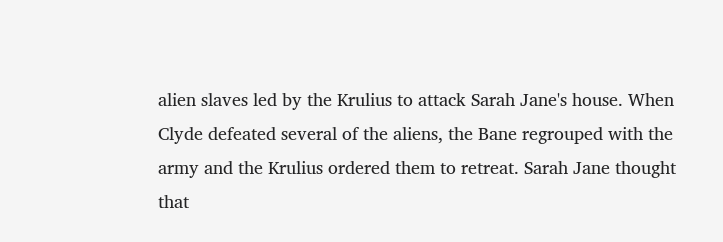alien slaves led by the Krulius to attack Sarah Jane's house. When Clyde defeated several of the aliens, the Bane regrouped with the army and the Krulius ordered them to retreat. Sarah Jane thought that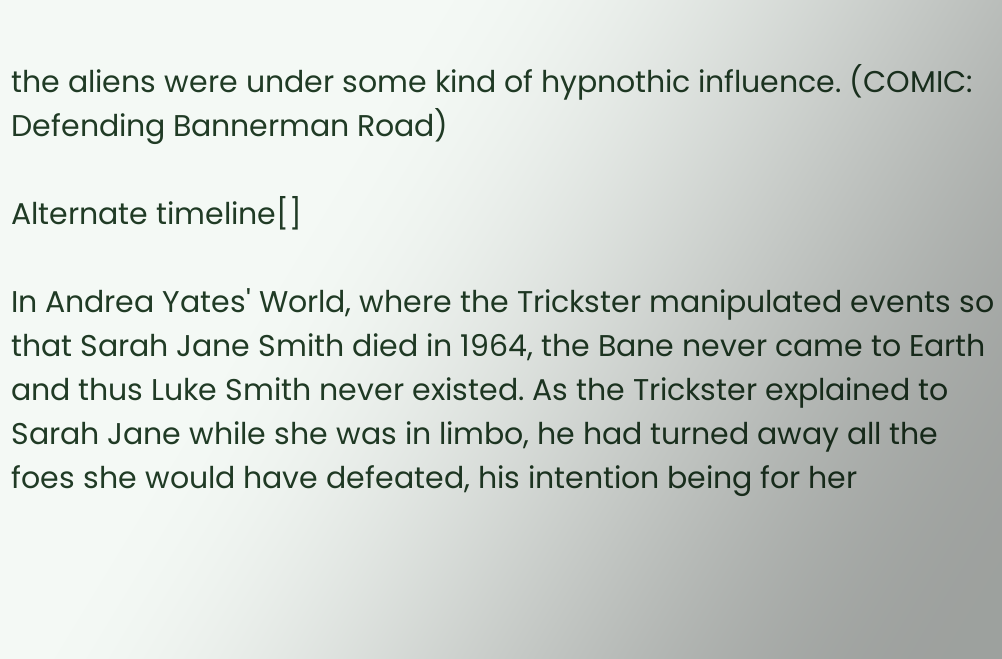the aliens were under some kind of hypnothic influence. (COMIC: Defending Bannerman Road)

Alternate timeline[]

In Andrea Yates' World, where the Trickster manipulated events so that Sarah Jane Smith died in 1964, the Bane never came to Earth and thus Luke Smith never existed. As the Trickster explained to Sarah Jane while she was in limbo, he had turned away all the foes she would have defeated, his intention being for her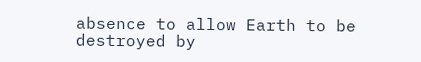absence to allow Earth to be destroyed by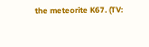the meteorite K67. (TV: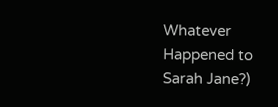Whatever Happened to Sarah Jane?)